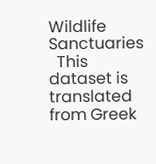Wildlife Sanctuaries
  This dataset is translated from Greek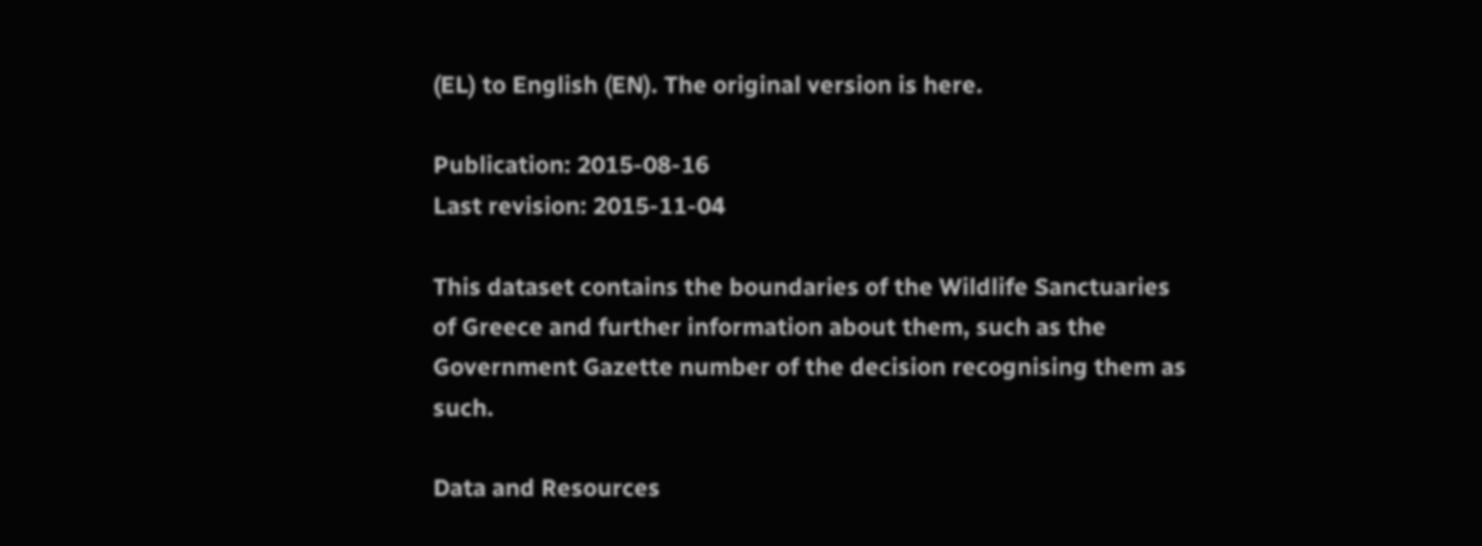(EL) to English (EN). The original version is here.

Publication: 2015-08-16
Last revision: 2015-11-04

This dataset contains the boundaries of the Wildlife Sanctuaries of Greece and further information about them, such as the Government Gazette number of the decision recognising them as such.

Data and Resources